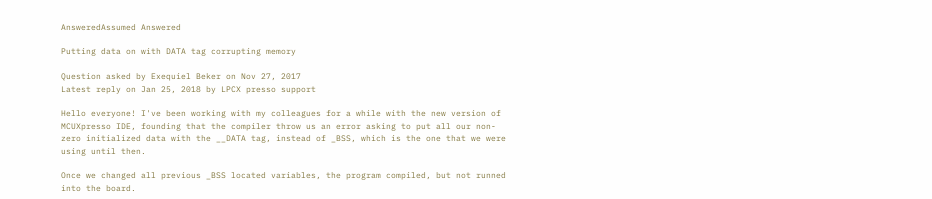AnsweredAssumed Answered

Putting data on with DATA tag corrupting memory

Question asked by Exequiel Beker on Nov 27, 2017
Latest reply on Jan 25, 2018 by LPCX presso support

Hello everyone! I've been working with my colleagues for a while with the new version of MCUXpresso IDE, founding that the compiler throw us an error asking to put all our non-zero initialized data with the __DATA tag, instead of _BSS, which is the one that we were using until then.

Once we changed all previous _BSS located variables, the program compiled, but not runned into the board.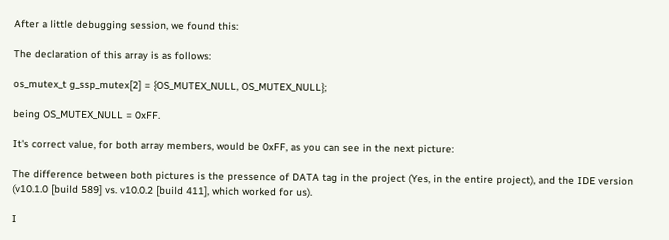After a little debugging session, we found this:

The declaration of this array is as follows:

os_mutex_t g_ssp_mutex[2] = {OS_MUTEX_NULL, OS_MUTEX_NULL};

being OS_MUTEX_NULL = 0xFF.

It's correct value, for both array members, would be 0xFF, as you can see in the next picture:

The difference between both pictures is the pressence of DATA tag in the project (Yes, in the entire project), and the IDE version (v10.1.0 [build 589] vs. v10.0.2 [build 411], which worked for us).

I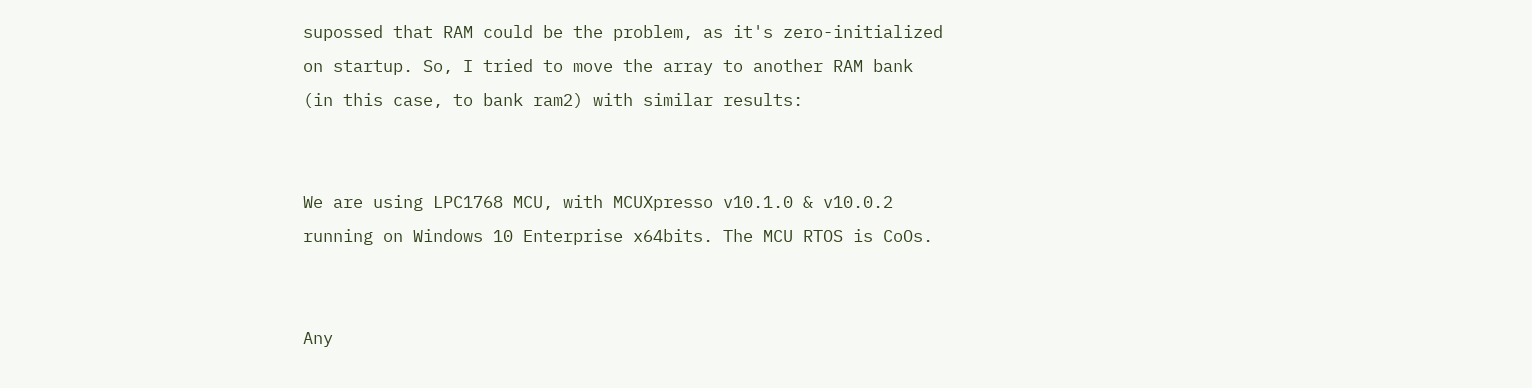supossed that RAM could be the problem, as it's zero-initialized on startup. So, I tried to move the array to another RAM bank (in this case, to bank ram2) with similar results:


We are using LPC1768 MCU, with MCUXpresso v10.1.0 & v10.0.2 running on Windows 10 Enterprise x64bits. The MCU RTOS is CoOs.


Any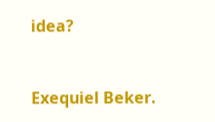idea?



Exequiel Beker.